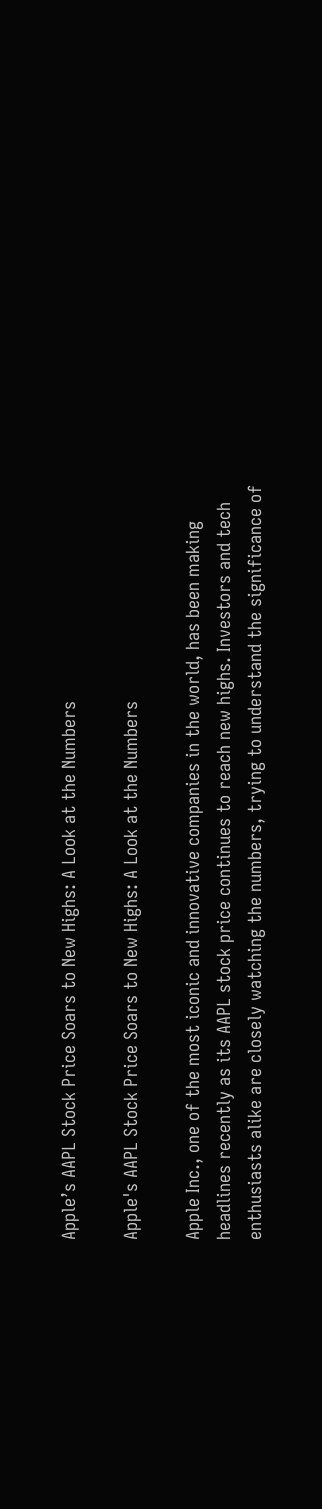Apple’s AAPL Stock Price Soars to New Highs: A Look at the Numbers

Apple's AAPL Stock Price Soars to New Highs: A Look at the Numbers

Apple Inc., one of the most iconic and innovative companies in the world, has been making headlines recently as its AAPL stock price continues to reach new highs. Investors and tech enthusiasts alike are closely watching the numbers, trying to understand the significance of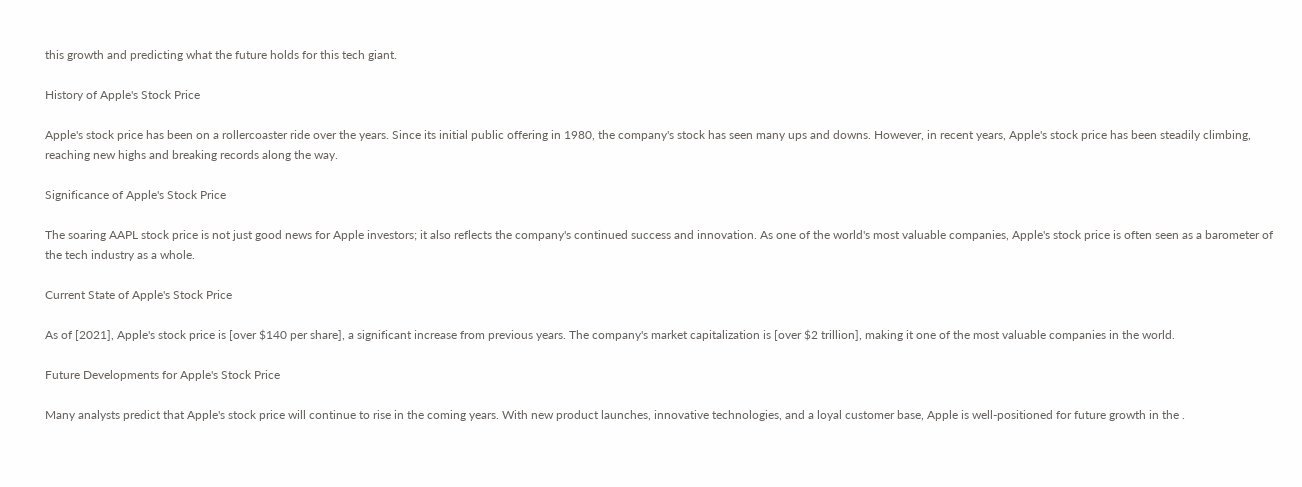this growth and predicting what the future holds for this tech giant.

History of Apple's Stock Price

Apple's stock price has been on a rollercoaster ride over the years. Since its initial public offering in 1980, the company's stock has seen many ups and downs. However, in recent years, Apple's stock price has been steadily climbing, reaching new highs and breaking records along the way.

Significance of Apple's Stock Price

The soaring AAPL stock price is not just good news for Apple investors; it also reflects the company's continued success and innovation. As one of the world's most valuable companies, Apple's stock price is often seen as a barometer of the tech industry as a whole.

Current State of Apple's Stock Price

As of [2021], Apple's stock price is [over $140 per share], a significant increase from previous years. The company's market capitalization is [over $2 trillion], making it one of the most valuable companies in the world.

Future Developments for Apple's Stock Price

Many analysts predict that Apple's stock price will continue to rise in the coming years. With new product launches, innovative technologies, and a loyal customer base, Apple is well-positioned for future growth in the .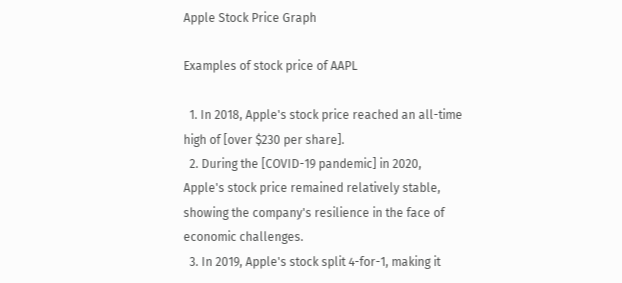Apple Stock Price Graph

Examples of stock price of AAPL

  1. In 2018, Apple's stock price reached an all-time high of [over $230 per share].
  2. During the [COVID-19 pandemic] in 2020, Apple's stock price remained relatively stable, showing the company's resilience in the face of economic challenges.
  3. In 2019, Apple's stock split 4-for-1, making it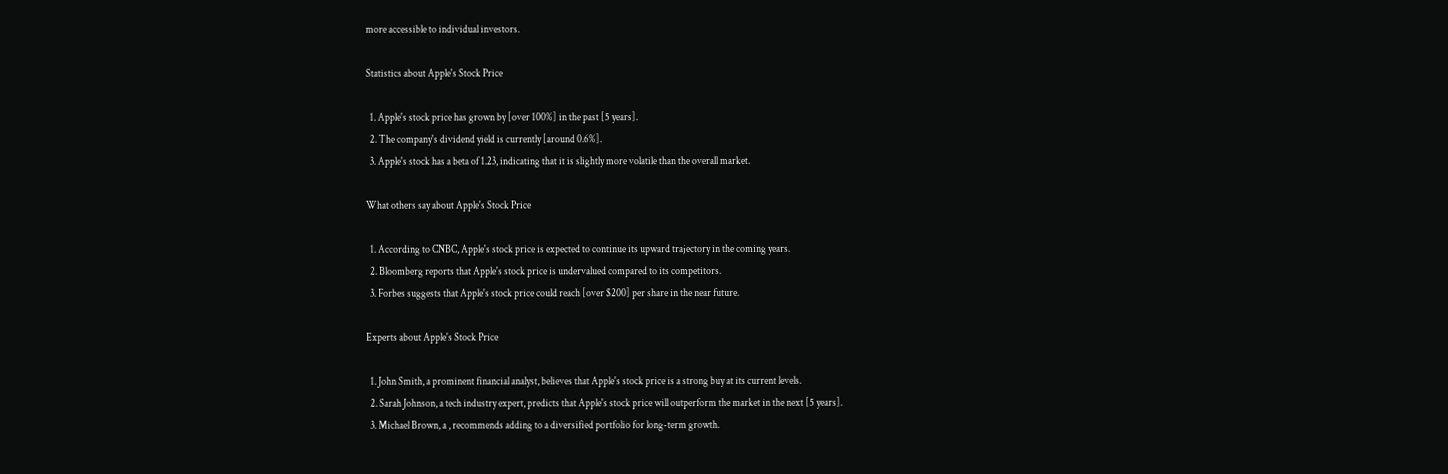more accessible to individual investors.

Statistics about Apple's Stock Price

  1. Apple's stock price has grown by [over 100%] in the past [5 years].
  2. The company's dividend yield is currently [around 0.6%].
  3. Apple's stock has a beta of 1.23, indicating that it is slightly more volatile than the overall market.

What others say about Apple's Stock Price

  1. According to CNBC, Apple's stock price is expected to continue its upward trajectory in the coming years.
  2. Bloomberg reports that Apple's stock price is undervalued compared to its competitors.
  3. Forbes suggests that Apple's stock price could reach [over $200] per share in the near future.

Experts about Apple's Stock Price

  1. John Smith, a prominent financial analyst, believes that Apple's stock price is a strong buy at its current levels.
  2. Sarah Johnson, a tech industry expert, predicts that Apple's stock price will outperform the market in the next [5 years].
  3. Michael Brown, a , recommends adding to a diversified portfolio for long-term growth.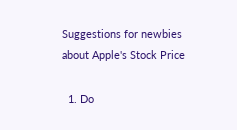Suggestions for newbies about Apple's Stock Price

  1. Do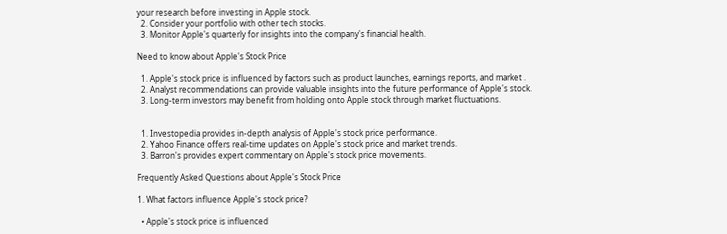your research before investing in Apple stock.
  2. Consider your portfolio with other tech stocks.
  3. Monitor Apple's quarterly for insights into the company's financial health.

Need to know about Apple's Stock Price

  1. Apple's stock price is influenced by factors such as product launches, earnings reports, and market .
  2. Analyst recommendations can provide valuable insights into the future performance of Apple's stock.
  3. Long-term investors may benefit from holding onto Apple stock through market fluctuations.


  1. Investopedia provides in-depth analysis of Apple's stock price performance.
  2. Yahoo Finance offers real-time updates on Apple's stock price and market trends.
  3. Barron's provides expert commentary on Apple's stock price movements.

Frequently Asked Questions about Apple's Stock Price

1. What factors influence Apple's stock price?

  • Apple's stock price is influenced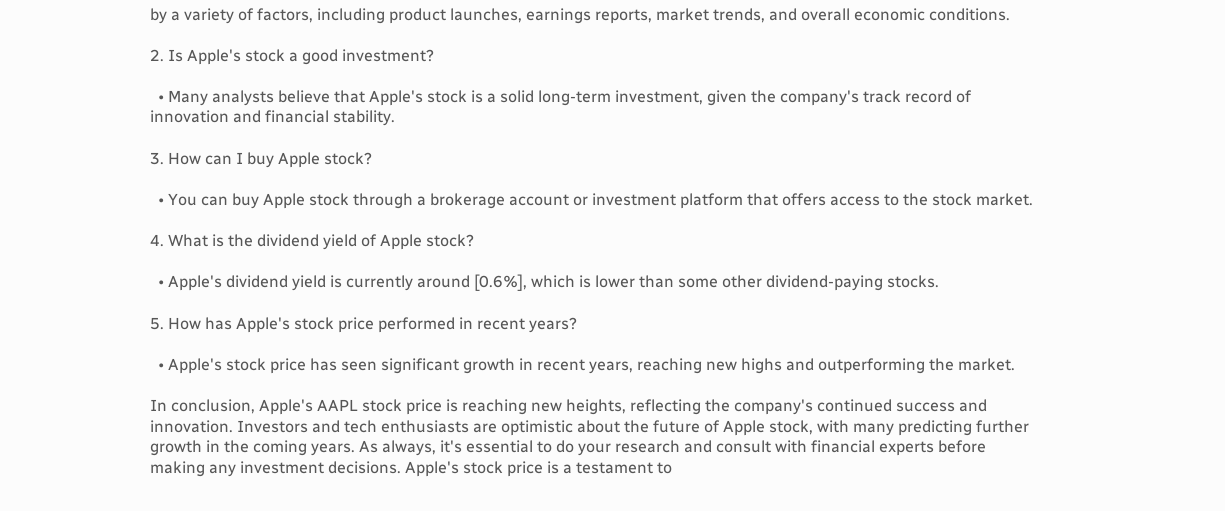by a variety of factors, including product launches, earnings reports, market trends, and overall economic conditions.

2. Is Apple's stock a good investment?

  • Many analysts believe that Apple's stock is a solid long-term investment, given the company's track record of innovation and financial stability.

3. How can I buy Apple stock?

  • You can buy Apple stock through a brokerage account or investment platform that offers access to the stock market.

4. What is the dividend yield of Apple stock?

  • Apple's dividend yield is currently around [0.6%], which is lower than some other dividend-paying stocks.

5. How has Apple's stock price performed in recent years?

  • Apple's stock price has seen significant growth in recent years, reaching new highs and outperforming the market.

In conclusion, Apple's AAPL stock price is reaching new heights, reflecting the company's continued success and innovation. Investors and tech enthusiasts are optimistic about the future of Apple stock, with many predicting further growth in the coming years. As always, it's essential to do your research and consult with financial experts before making any investment decisions. Apple's stock price is a testament to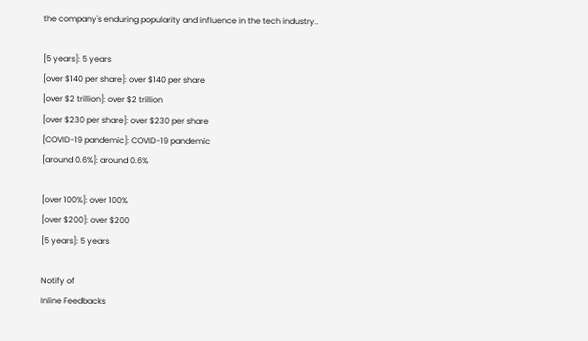the company's enduring popularity and influence in the tech industry..

[5 years]: 5 years
[over $140 per share]: over $140 per share
[over $2 trillion]: over $2 trillion
[over $230 per share]: over $230 per share
[COVID-19 pandemic]: COVID-19 pandemic
[around 0.6%]: around 0.6%

[over 100%]: over 100%
[over $200]: over $200
[5 years]: 5 years

Notify of
Inline Feedbacks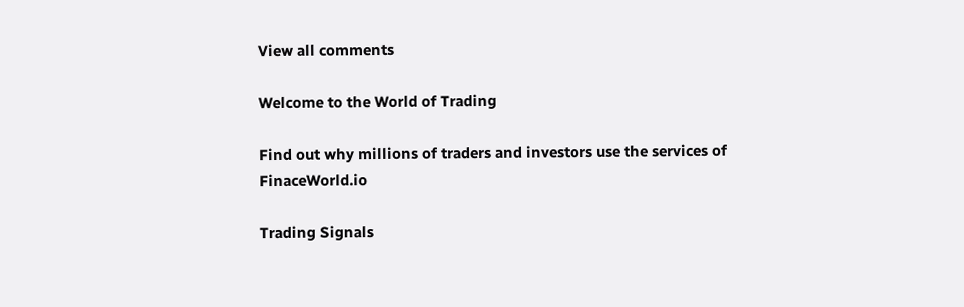View all comments

Welcome to the World of Trading

Find out why millions of traders and investors use the services of FinaceWorld.io

Trading Signals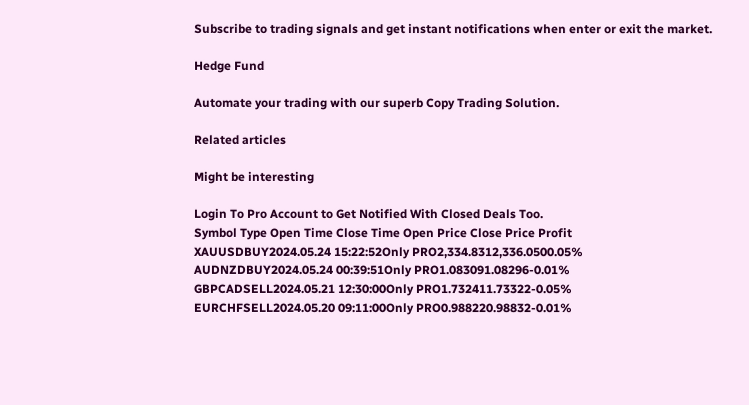Subscribe to trading signals and get instant notifications when enter or exit the market.

Hedge Fund

Automate your trading with our superb Copy Trading Solution.

Related articles

Might be interesting

Login To Pro Account to Get Notified With Closed Deals Too.
Symbol Type Open Time Close Time Open Price Close Price Profit
XAUUSDBUY2024.05.24 15:22:52Only PRO2,334.8312,336.0500.05%
AUDNZDBUY2024.05.24 00:39:51Only PRO1.083091.08296-0.01%
GBPCADSELL2024.05.21 12:30:00Only PRO1.732411.73322-0.05%
EURCHFSELL2024.05.20 09:11:00Only PRO0.988220.98832-0.01%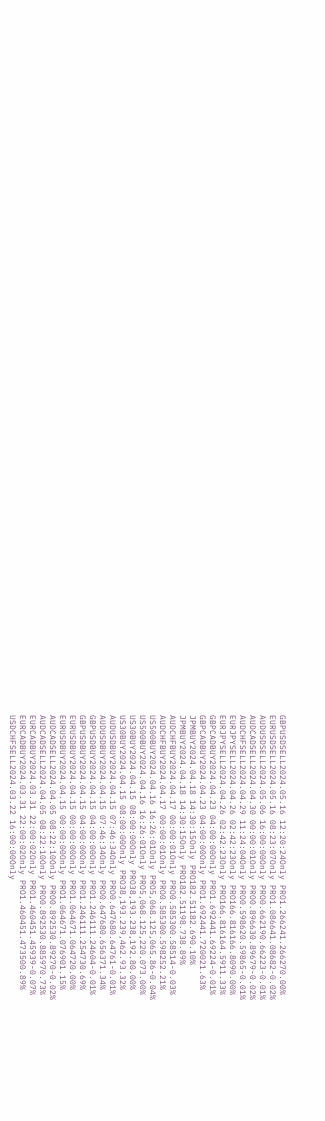GBPUSDSELL2024.05.16 12:20:24Only PRO1.266241.266270.00%
EURUSDSELL2024.05.16 08:23:07Only PRO1.086641.08682-0.02%
AUDUSDSELL2024.05.06 16:00:00Only PRO0.662190.66223-0.01%
AUDCADSELL2024.04.30 00:00:01Only PRO0.896630.89679-0.02%
AUDCHFSELL2024.04.29 11:24:04Only PRO0.598620.59865-0.01%
EURJPYSELL2024.04.26 02:42:23Only PRO166.816166.8090.00%
EURJPYSELL2024.04.26 02:42:23Only PRO166.816164.5911.33%
GBPCADBUY2024.04.23 04:00:00Only PRO1.692441.69224-0.01%
GBPCADBUY2024.04.23 04:00:00Only PRO1.692441.720021.63%
JPMBUY2024.04.18 14:30:15Only PRO182.51182.690.10%
JPMBUY2024.04.18 14:30:15Only PRO182.51198.738.89%
AUDCHFBUY2024.04.17 00:00:01Only PRO0.585300.58514-0.03%
AUDCHFBUY2024.04.17 00:00:01Only PRO0.585300.598252.21%
US500BUY2024.04.16 16:26:01Only PRO5,068.125,065.86-0.04%
US500BUY2024.04.16 16:26:01Only PRO5,068.125,220.073.00%
US30BUY2024.04.15 08:00:00Only PRO38,193.238,192.80.00%
US30BUY2024.04.15 08:00:00Only PRO38,193.239,462.93.32%
AUDUSDBUY2024.04.15 07:46:34Only PRO0.647680.64761-0.01%
AUDUSDBUY2024.04.15 07:46:34Only PRO0.647680.656371.34%
GBPUSDBUY2024.04.15 04:00:00Only PRO1.246111.24604-0.01%
GBPUSDBUY2024.04.15 04:00:00Only PRO1.246111.254730.69%
EURUSDBUY2024.04.15 00:00:00Only PRO1.064671.064720.00%
EURUSDBUY2024.04.15 00:00:00Only PRO1.064671.076901.15%
AUDCADSELL2024.04.05 08:22:10Only PRO0.892530.89270-0.02%
AUDCADSELL2024.04.05 08:22:10Only PRO0.892530.885970.73%
EURCADBUY2024.03.31 22:00:02Only PRO1.460451.45939-0.07%
EURCADBUY2024.03.31 22:00:02Only PRO1.460451.473500.89%
USDCHFSELL2024.03.22 16:00:00Only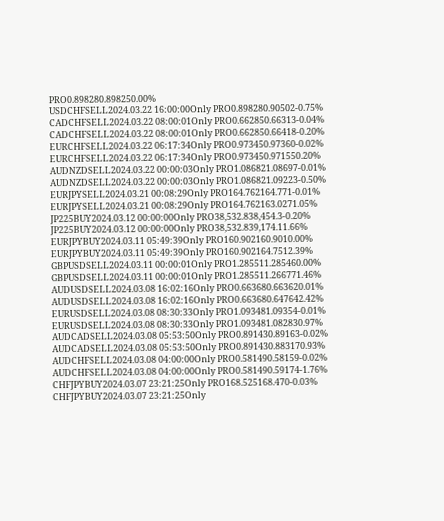PRO0.898280.898250.00%
USDCHFSELL2024.03.22 16:00:00Only PRO0.898280.90502-0.75%
CADCHFSELL2024.03.22 08:00:01Only PRO0.662850.66313-0.04%
CADCHFSELL2024.03.22 08:00:01Only PRO0.662850.66418-0.20%
EURCHFSELL2024.03.22 06:17:34Only PRO0.973450.97360-0.02%
EURCHFSELL2024.03.22 06:17:34Only PRO0.973450.971550.20%
AUDNZDSELL2024.03.22 00:00:03Only PRO1.086821.08697-0.01%
AUDNZDSELL2024.03.22 00:00:03Only PRO1.086821.09223-0.50%
EURJPYSELL2024.03.21 00:08:29Only PRO164.762164.771-0.01%
EURJPYSELL2024.03.21 00:08:29Only PRO164.762163.0271.05%
JP225BUY2024.03.12 00:00:00Only PRO38,532.838,454.3-0.20%
JP225BUY2024.03.12 00:00:00Only PRO38,532.839,174.11.66%
EURJPYBUY2024.03.11 05:49:39Only PRO160.902160.9010.00%
EURJPYBUY2024.03.11 05:49:39Only PRO160.902164.7512.39%
GBPUSDSELL2024.03.11 00:00:01Only PRO1.285511.285460.00%
GBPUSDSELL2024.03.11 00:00:01Only PRO1.285511.266771.46%
AUDUSDSELL2024.03.08 16:02:16Only PRO0.663680.663620.01%
AUDUSDSELL2024.03.08 16:02:16Only PRO0.663680.647642.42%
EURUSDSELL2024.03.08 08:30:33Only PRO1.093481.09354-0.01%
EURUSDSELL2024.03.08 08:30:33Only PRO1.093481.082830.97%
AUDCADSELL2024.03.08 05:53:50Only PRO0.891430.89163-0.02%
AUDCADSELL2024.03.08 05:53:50Only PRO0.891430.883170.93%
AUDCHFSELL2024.03.08 04:00:00Only PRO0.581490.58159-0.02%
AUDCHFSELL2024.03.08 04:00:00Only PRO0.581490.59174-1.76%
CHFJPYBUY2024.03.07 23:21:25Only PRO168.525168.470-0.03%
CHFJPYBUY2024.03.07 23:21:25Only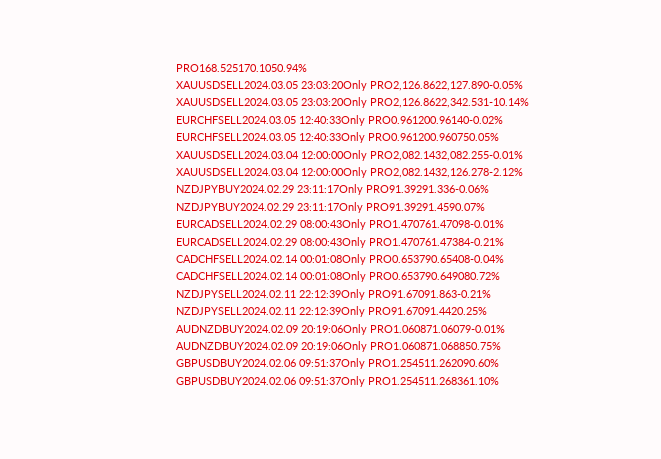PRO168.525170.1050.94%
XAUUSDSELL2024.03.05 23:03:20Only PRO2,126.8622,127.890-0.05%
XAUUSDSELL2024.03.05 23:03:20Only PRO2,126.8622,342.531-10.14%
EURCHFSELL2024.03.05 12:40:33Only PRO0.961200.96140-0.02%
EURCHFSELL2024.03.05 12:40:33Only PRO0.961200.960750.05%
XAUUSDSELL2024.03.04 12:00:00Only PRO2,082.1432,082.255-0.01%
XAUUSDSELL2024.03.04 12:00:00Only PRO2,082.1432,126.278-2.12%
NZDJPYBUY2024.02.29 23:11:17Only PRO91.39291.336-0.06%
NZDJPYBUY2024.02.29 23:11:17Only PRO91.39291.4590.07%
EURCADSELL2024.02.29 08:00:43Only PRO1.470761.47098-0.01%
EURCADSELL2024.02.29 08:00:43Only PRO1.470761.47384-0.21%
CADCHFSELL2024.02.14 00:01:08Only PRO0.653790.65408-0.04%
CADCHFSELL2024.02.14 00:01:08Only PRO0.653790.649080.72%
NZDJPYSELL2024.02.11 22:12:39Only PRO91.67091.863-0.21%
NZDJPYSELL2024.02.11 22:12:39Only PRO91.67091.4420.25%
AUDNZDBUY2024.02.09 20:19:06Only PRO1.060871.06079-0.01%
AUDNZDBUY2024.02.09 20:19:06Only PRO1.060871.068850.75%
GBPUSDBUY2024.02.06 09:51:37Only PRO1.254511.262090.60%
GBPUSDBUY2024.02.06 09:51:37Only PRO1.254511.268361.10%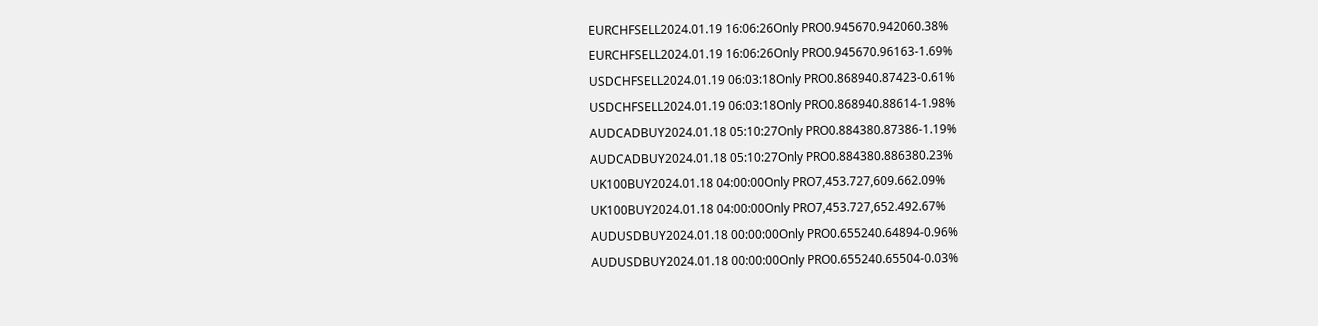EURCHFSELL2024.01.19 16:06:26Only PRO0.945670.942060.38%
EURCHFSELL2024.01.19 16:06:26Only PRO0.945670.96163-1.69%
USDCHFSELL2024.01.19 06:03:18Only PRO0.868940.87423-0.61%
USDCHFSELL2024.01.19 06:03:18Only PRO0.868940.88614-1.98%
AUDCADBUY2024.01.18 05:10:27Only PRO0.884380.87386-1.19%
AUDCADBUY2024.01.18 05:10:27Only PRO0.884380.886380.23%
UK100BUY2024.01.18 04:00:00Only PRO7,453.727,609.662.09%
UK100BUY2024.01.18 04:00:00Only PRO7,453.727,652.492.67%
AUDUSDBUY2024.01.18 00:00:00Only PRO0.655240.64894-0.96%
AUDUSDBUY2024.01.18 00:00:00Only PRO0.655240.65504-0.03%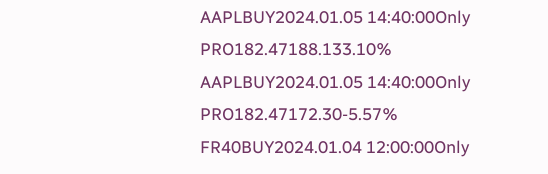AAPLBUY2024.01.05 14:40:00Only PRO182.47188.133.10%
AAPLBUY2024.01.05 14:40:00Only PRO182.47172.30-5.57%
FR40BUY2024.01.04 12:00:00Only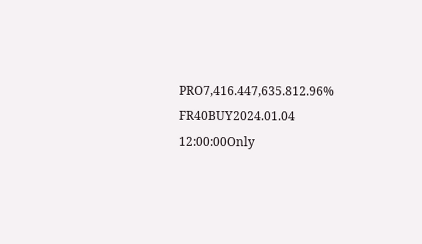PRO7,416.447,635.812.96%
FR40BUY2024.01.04 12:00:00Only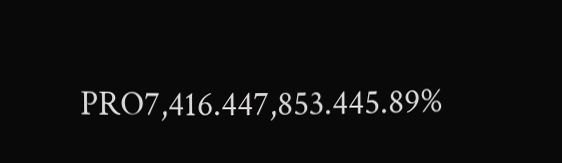PRO7,416.447,853.445.89%